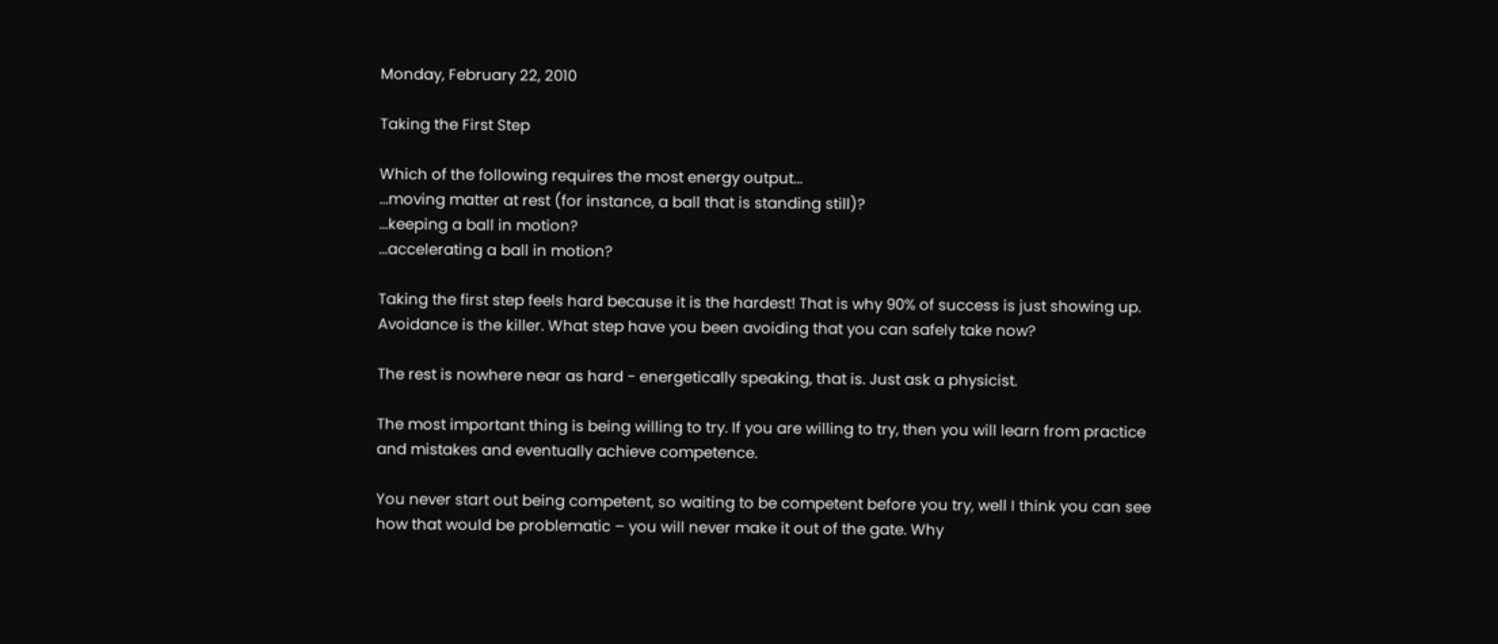Monday, February 22, 2010

Taking the First Step

Which of the following requires the most energy output...
...moving matter at rest (for instance, a ball that is standing still)?
...keeping a ball in motion?
...accelerating a ball in motion?

Taking the first step feels hard because it is the hardest! That is why 90% of success is just showing up. Avoidance is the killer. What step have you been avoiding that you can safely take now?

The rest is nowhere near as hard - energetically speaking, that is. Just ask a physicist.

The most important thing is being willing to try. If you are willing to try, then you will learn from practice and mistakes and eventually achieve competence.

You never start out being competent, so waiting to be competent before you try, well I think you can see how that would be problematic – you will never make it out of the gate. Why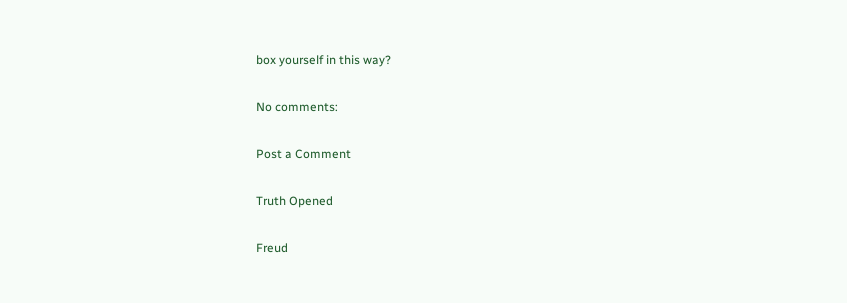box yourself in this way?

No comments:

Post a Comment

Truth Opened

Freud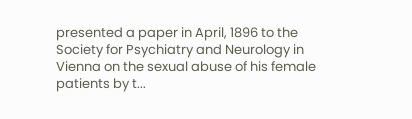presented a paper in April, 1896 to the Society for Psychiatry and Neurology in Vienna on the sexual abuse of his female patients by t...